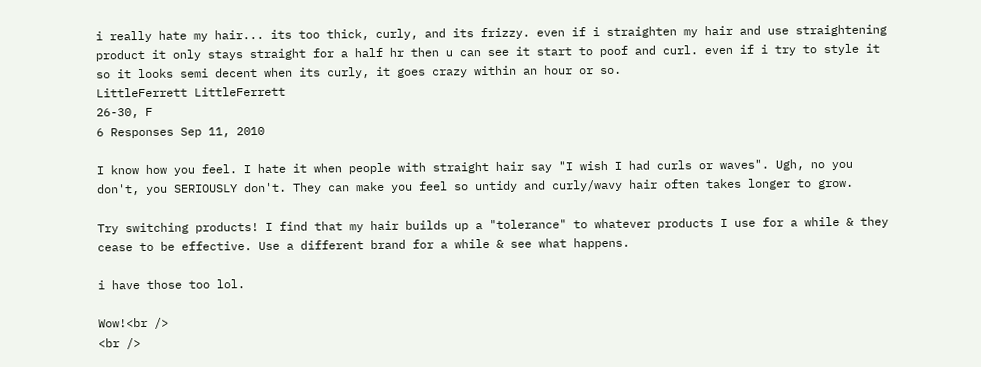i really hate my hair... its too thick, curly, and its frizzy. even if i straighten my hair and use straightening product it only stays straight for a half hr then u can see it start to poof and curl. even if i try to style it so it looks semi decent when its curly, it goes crazy within an hour or so.
LittleFerrett LittleFerrett
26-30, F
6 Responses Sep 11, 2010

I know how you feel. I hate it when people with straight hair say "I wish I had curls or waves". Ugh, no you don't, you SERIOUSLY don't. They can make you feel so untidy and curly/wavy hair often takes longer to grow.

Try switching products! I find that my hair builds up a "tolerance" to whatever products I use for a while & they cease to be effective. Use a different brand for a while & see what happens.

i have those too lol.

Wow!<br />
<br />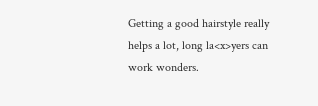Getting a good hairstyle really helps a lot, long la<x>yers can work wonders.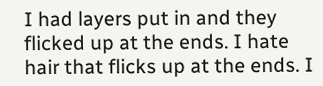I had layers put in and they flicked up at the ends. I hate hair that flicks up at the ends. I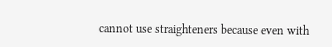cannot use straighteners because even with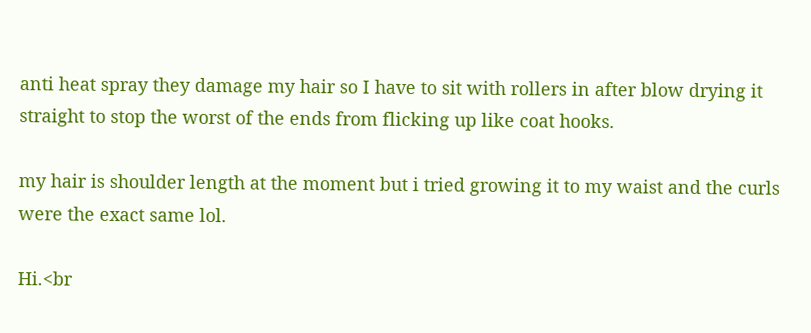anti heat spray they damage my hair so I have to sit with rollers in after blow drying it straight to stop the worst of the ends from flicking up like coat hooks.

my hair is shoulder length at the moment but i tried growing it to my waist and the curls were the exact same lol.

Hi.<br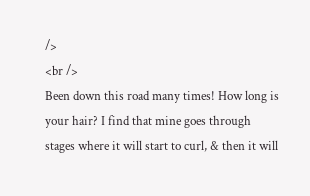/>
<br />
Been down this road many times! How long is your hair? I find that mine goes through stages where it will start to curl, & then it will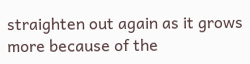straighten out again as it grows more because of the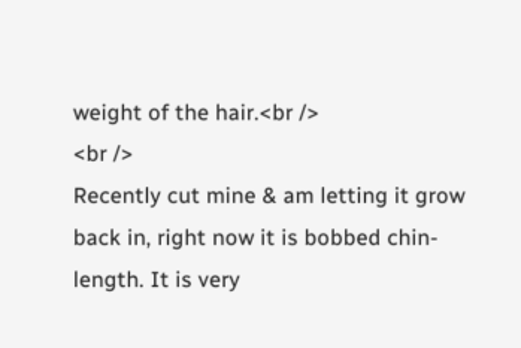weight of the hair.<br />
<br />
Recently cut mine & am letting it grow back in, right now it is bobbed chin-length. It is very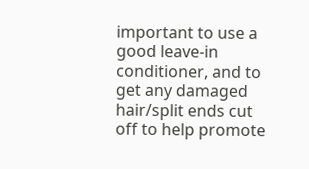important to use a good leave-in conditioner, and to get any damaged hair/split ends cut off to help promote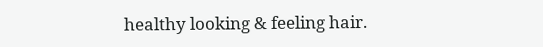healthy looking & feeling hair.